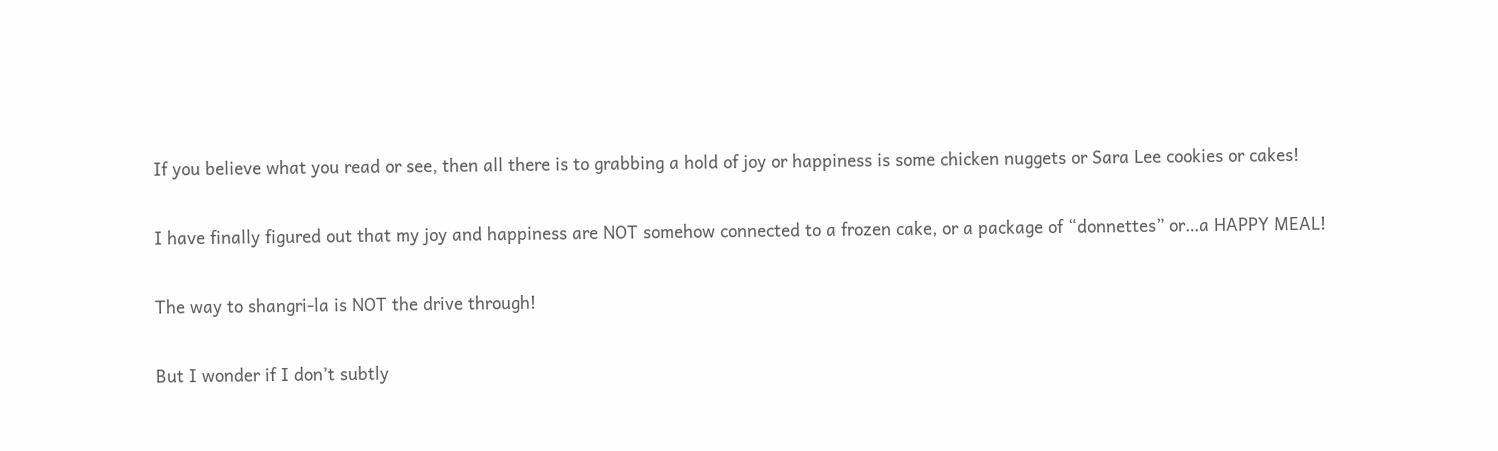If you believe what you read or see, then all there is to grabbing a hold of joy or happiness is some chicken nuggets or Sara Lee cookies or cakes!

I have finally figured out that my joy and happiness are NOT somehow connected to a frozen cake, or a package of “donnettes” or…a HAPPY MEAL!

The way to shangri-la is NOT the drive through!

But I wonder if I don’t subtly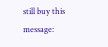still buy this message: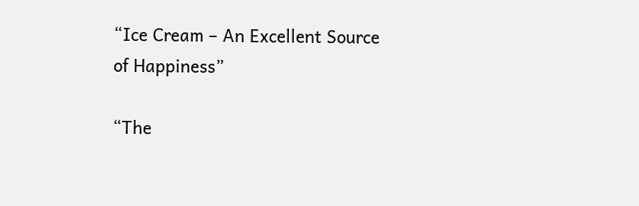“Ice Cream – An Excellent Source of Happiness”

“The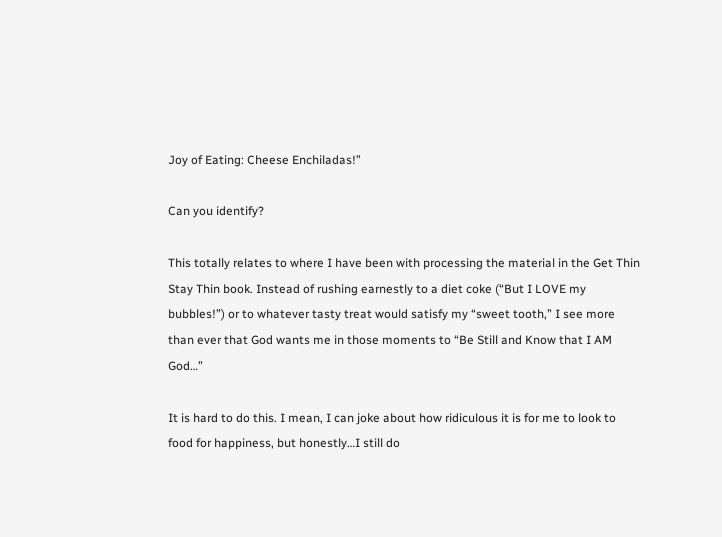Joy of Eating: Cheese Enchiladas!”

Can you identify?

This totally relates to where I have been with processing the material in the Get Thin Stay Thin book. Instead of rushing earnestly to a diet coke (“But I LOVE my bubbles!”) or to whatever tasty treat would satisfy my “sweet tooth,” I see more than ever that God wants me in those moments to “Be Still and Know that I AM God…”

It is hard to do this. I mean, I can joke about how ridiculous it is for me to look to food for happiness, but honestly…I still do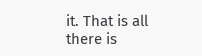it. That is all there is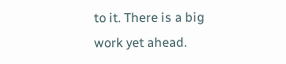to it. There is a big work yet ahead.